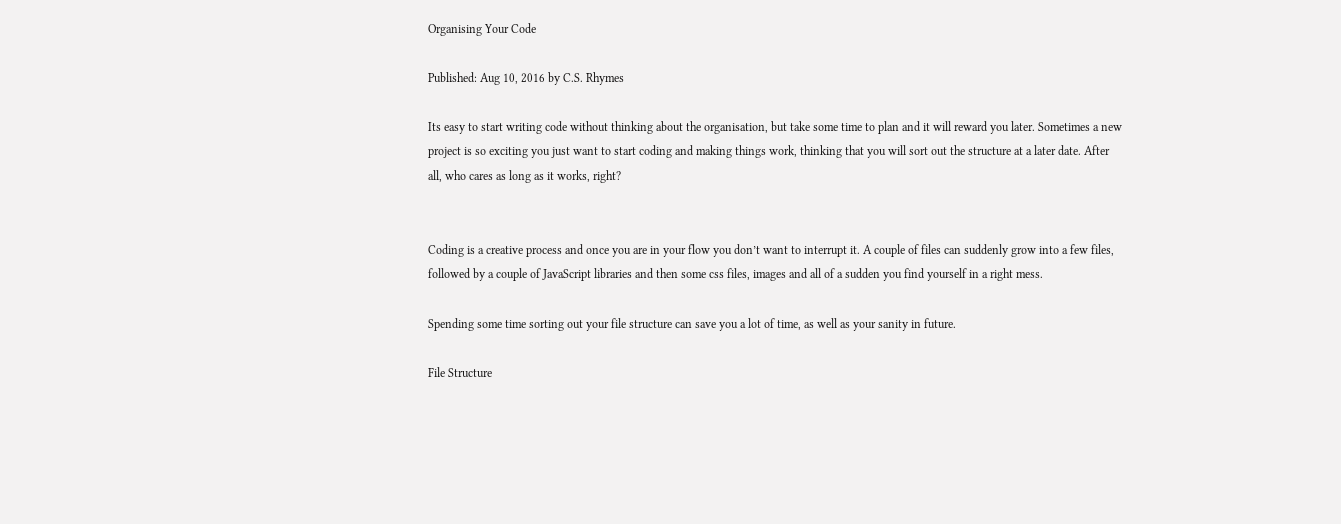Organising Your Code

Published: Aug 10, 2016 by C.S. Rhymes

Its easy to start writing code without thinking about the organisation, but take some time to plan and it will reward you later. Sometimes a new project is so exciting you just want to start coding and making things work, thinking that you will sort out the structure at a later date. After all, who cares as long as it works, right?


Coding is a creative process and once you are in your flow you don’t want to interrupt it. A couple of files can suddenly grow into a few files, followed by a couple of JavaScript libraries and then some css files, images and all of a sudden you find yourself in a right mess.

Spending some time sorting out your file structure can save you a lot of time, as well as your sanity in future.

File Structure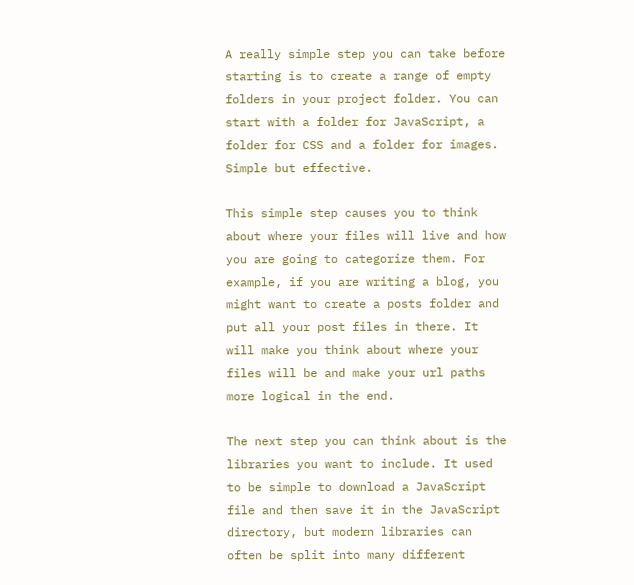A really simple step you can take before starting is to create a range of empty folders in your project folder. You can start with a folder for JavaScript, a folder for CSS and a folder for images. Simple but effective.

This simple step causes you to think about where your files will live and how you are going to categorize them. For example, if you are writing a blog, you might want to create a posts folder and put all your post files in there. It will make you think about where your files will be and make your url paths more logical in the end.

The next step you can think about is the libraries you want to include. It used to be simple to download a JavaScript file and then save it in the JavaScript directory, but modern libraries can often be split into many different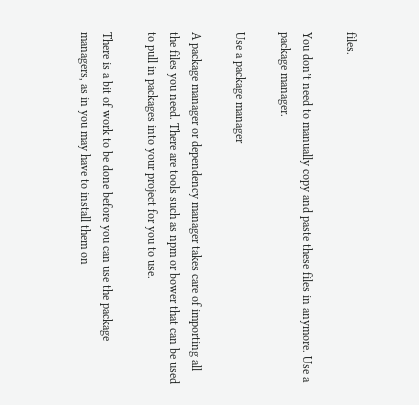files.

You don’t need to manually copy and paste these files in anymore. Use a package manager.

Use a package manager

A package manager or dependency manager takes care of importing all the files you need. There are tools such as npm or bower that can be used to pull in packages into your project for you to use.

There is a bit of work to be done before you can use the package managers, as in you may have to install them on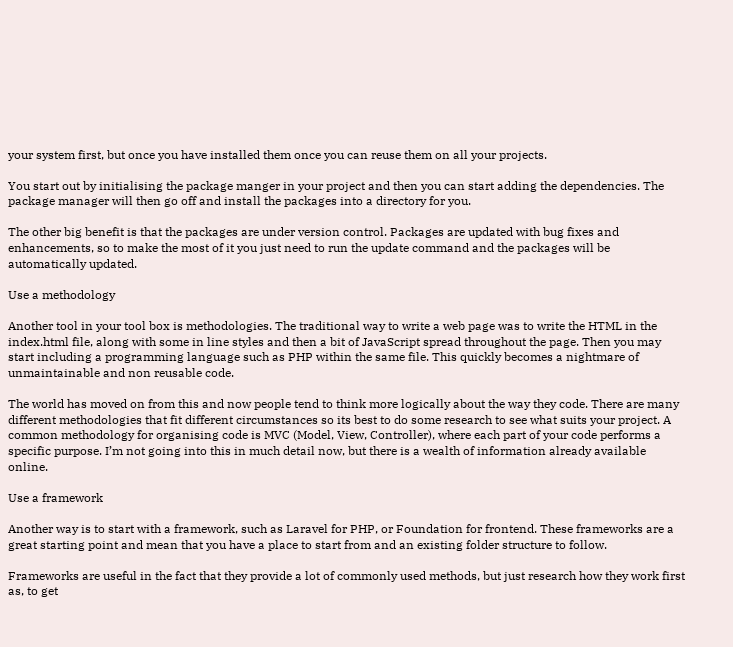your system first, but once you have installed them once you can reuse them on all your projects.

You start out by initialising the package manger in your project and then you can start adding the dependencies. The package manager will then go off and install the packages into a directory for you.

The other big benefit is that the packages are under version control. Packages are updated with bug fixes and enhancements, so to make the most of it you just need to run the update command and the packages will be automatically updated.

Use a methodology

Another tool in your tool box is methodologies. The traditional way to write a web page was to write the HTML in the index.html file, along with some in line styles and then a bit of JavaScript spread throughout the page. Then you may start including a programming language such as PHP within the same file. This quickly becomes a nightmare of unmaintainable and non reusable code.

The world has moved on from this and now people tend to think more logically about the way they code. There are many different methodologies that fit different circumstances so its best to do some research to see what suits your project. A common methodology for organising code is MVC (Model, View, Controller), where each part of your code performs a specific purpose. I’m not going into this in much detail now, but there is a wealth of information already available online.

Use a framework

Another way is to start with a framework, such as Laravel for PHP, or Foundation for frontend. These frameworks are a great starting point and mean that you have a place to start from and an existing folder structure to follow.

Frameworks are useful in the fact that they provide a lot of commonly used methods, but just research how they work first as, to get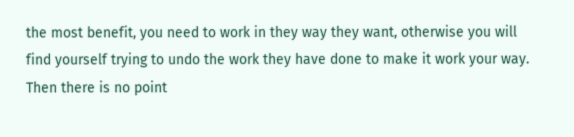the most benefit, you need to work in they way they want, otherwise you will find yourself trying to undo the work they have done to make it work your way. Then there is no point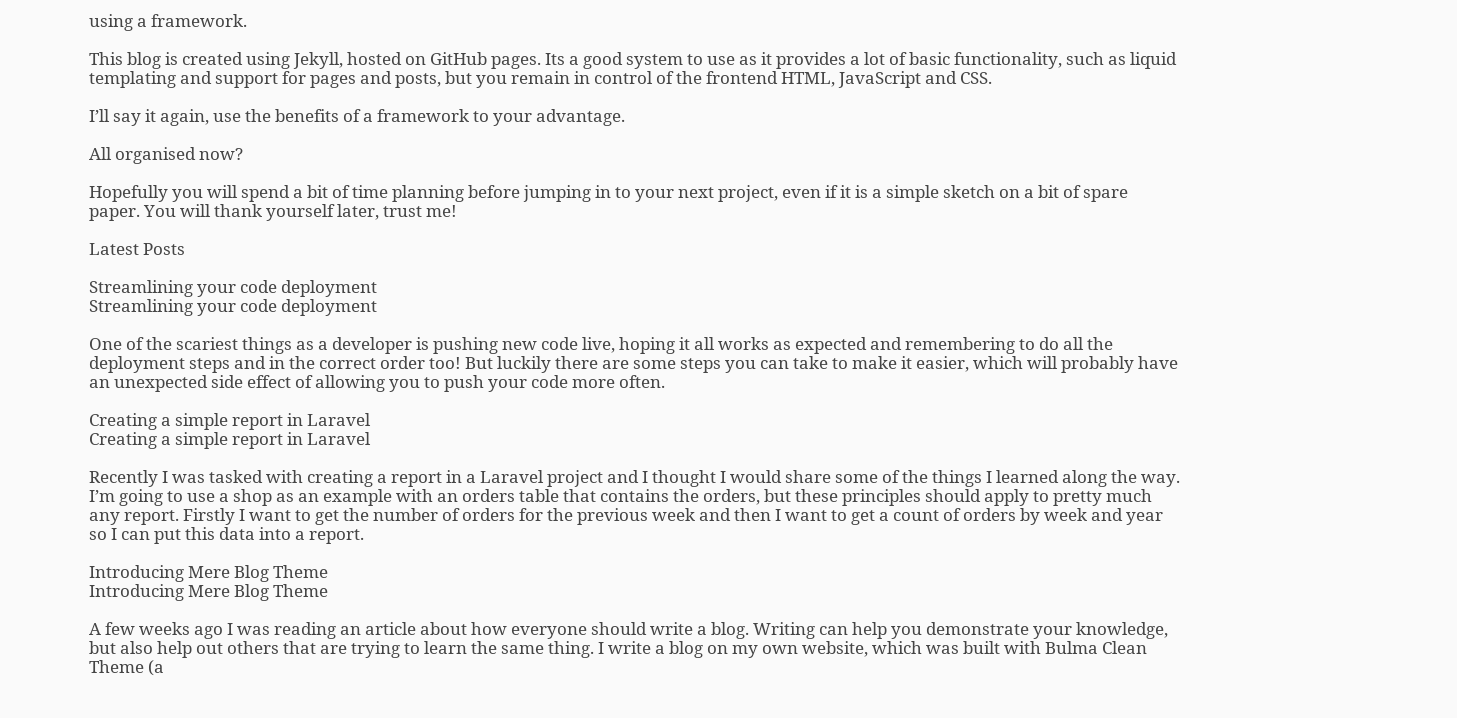using a framework.

This blog is created using Jekyll, hosted on GitHub pages. Its a good system to use as it provides a lot of basic functionality, such as liquid templating and support for pages and posts, but you remain in control of the frontend HTML, JavaScript and CSS.

I’ll say it again, use the benefits of a framework to your advantage.

All organised now?

Hopefully you will spend a bit of time planning before jumping in to your next project, even if it is a simple sketch on a bit of spare paper. You will thank yourself later, trust me!

Latest Posts

Streamlining your code deployment
Streamlining your code deployment

One of the scariest things as a developer is pushing new code live, hoping it all works as expected and remembering to do all the deployment steps and in the correct order too! But luckily there are some steps you can take to make it easier, which will probably have an unexpected side effect of allowing you to push your code more often.

Creating a simple report in Laravel
Creating a simple report in Laravel

Recently I was tasked with creating a report in a Laravel project and I thought I would share some of the things I learned along the way. I’m going to use a shop as an example with an orders table that contains the orders, but these principles should apply to pretty much any report. Firstly I want to get the number of orders for the previous week and then I want to get a count of orders by week and year so I can put this data into a report.

Introducing Mere Blog Theme
Introducing Mere Blog Theme

A few weeks ago I was reading an article about how everyone should write a blog. Writing can help you demonstrate your knowledge, but also help out others that are trying to learn the same thing. I write a blog on my own website, which was built with Bulma Clean Theme (a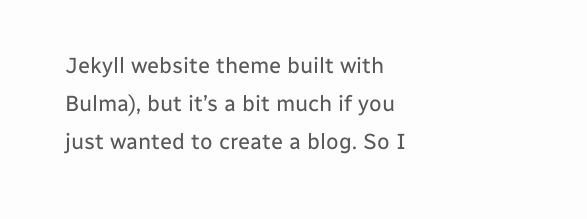Jekyll website theme built with Bulma), but it’s a bit much if you just wanted to create a blog. So I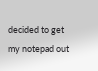decided to get my notepad out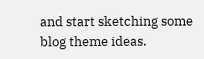and start sketching some blog theme ideas.